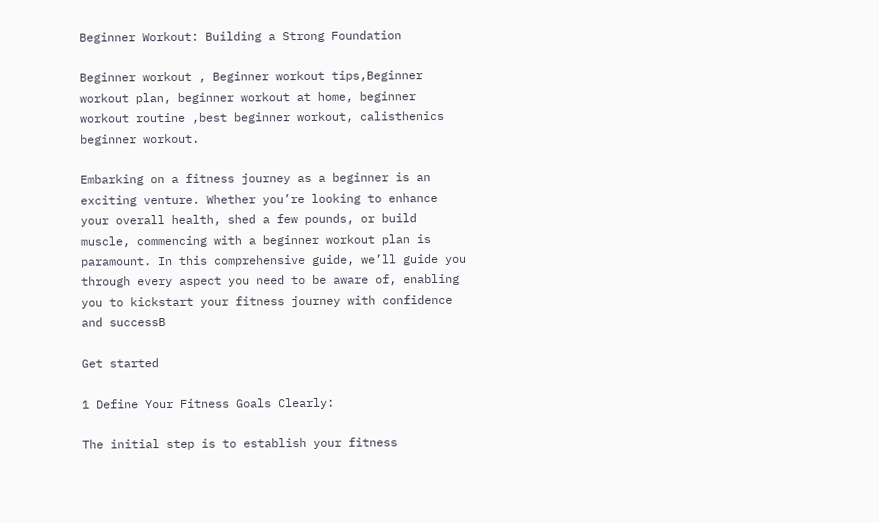Beginner Workout: Building a Strong Foundation

Beginner workout , Beginner workout tips,Beginner workout plan, beginner workout at home, beginner workout routine ,best beginner workout, calisthenics beginner workout.

Embarking on a fitness journey as a beginner is an exciting venture. Whether you’re looking to enhance your overall health, shed a few pounds, or build muscle, commencing with a beginner workout plan is paramount. In this comprehensive guide, we’ll guide you through every aspect you need to be aware of, enabling you to kickstart your fitness journey with confidence and successB

Get started

1 Define Your Fitness Goals Clearly:

The initial step is to establish your fitness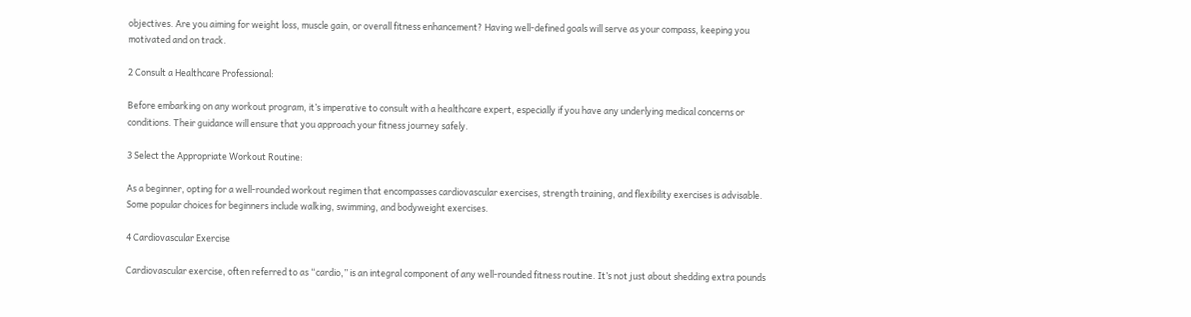objectives. Are you aiming for weight loss, muscle gain, or overall fitness enhancement? Having well-defined goals will serve as your compass, keeping you motivated and on track.

2 Consult a Healthcare Professional:

Before embarking on any workout program, it’s imperative to consult with a healthcare expert, especially if you have any underlying medical concerns or conditions. Their guidance will ensure that you approach your fitness journey safely.

3 Select the Appropriate Workout Routine:

As a beginner, opting for a well-rounded workout regimen that encompasses cardiovascular exercises, strength training, and flexibility exercises is advisable. Some popular choices for beginners include walking, swimming, and bodyweight exercises.

4 Cardiovascular Exercise

Cardiovascular exercise, often referred to as “cardio,” is an integral component of any well-rounded fitness routine. It’s not just about shedding extra pounds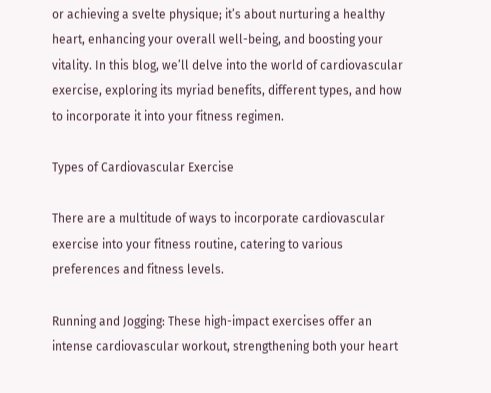or achieving a svelte physique; it’s about nurturing a healthy heart, enhancing your overall well-being, and boosting your vitality. In this blog, we’ll delve into the world of cardiovascular exercise, exploring its myriad benefits, different types, and how to incorporate it into your fitness regimen.

Types of Cardiovascular Exercise

There are a multitude of ways to incorporate cardiovascular exercise into your fitness routine, catering to various preferences and fitness levels.

Running and Jogging: These high-impact exercises offer an intense cardiovascular workout, strengthening both your heart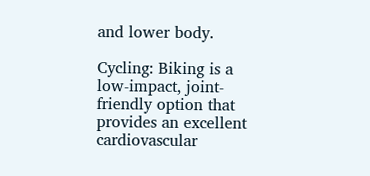and lower body.

Cycling: Biking is a low-impact, joint-friendly option that provides an excellent cardiovascular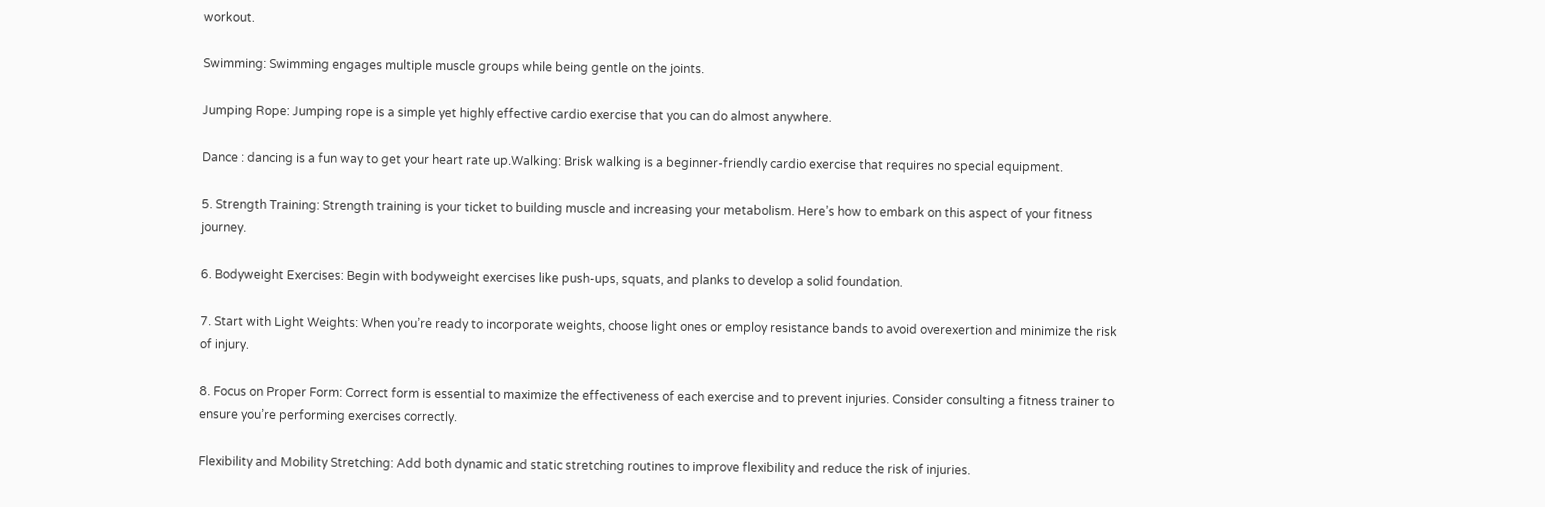workout.

Swimming: Swimming engages multiple muscle groups while being gentle on the joints.

Jumping Rope: Jumping rope is a simple yet highly effective cardio exercise that you can do almost anywhere.

Dance : dancing is a fun way to get your heart rate up.Walking: Brisk walking is a beginner-friendly cardio exercise that requires no special equipment.

5. Strength Training: Strength training is your ticket to building muscle and increasing your metabolism. Here’s how to embark on this aspect of your fitness journey.

6. Bodyweight Exercises: Begin with bodyweight exercises like push-ups, squats, and planks to develop a solid foundation.

7. Start with Light Weights: When you’re ready to incorporate weights, choose light ones or employ resistance bands to avoid overexertion and minimize the risk of injury.

8. Focus on Proper Form: Correct form is essential to maximize the effectiveness of each exercise and to prevent injuries. Consider consulting a fitness trainer to ensure you’re performing exercises correctly.

Flexibility and Mobility Stretching: Add both dynamic and static stretching routines to improve flexibility and reduce the risk of injuries.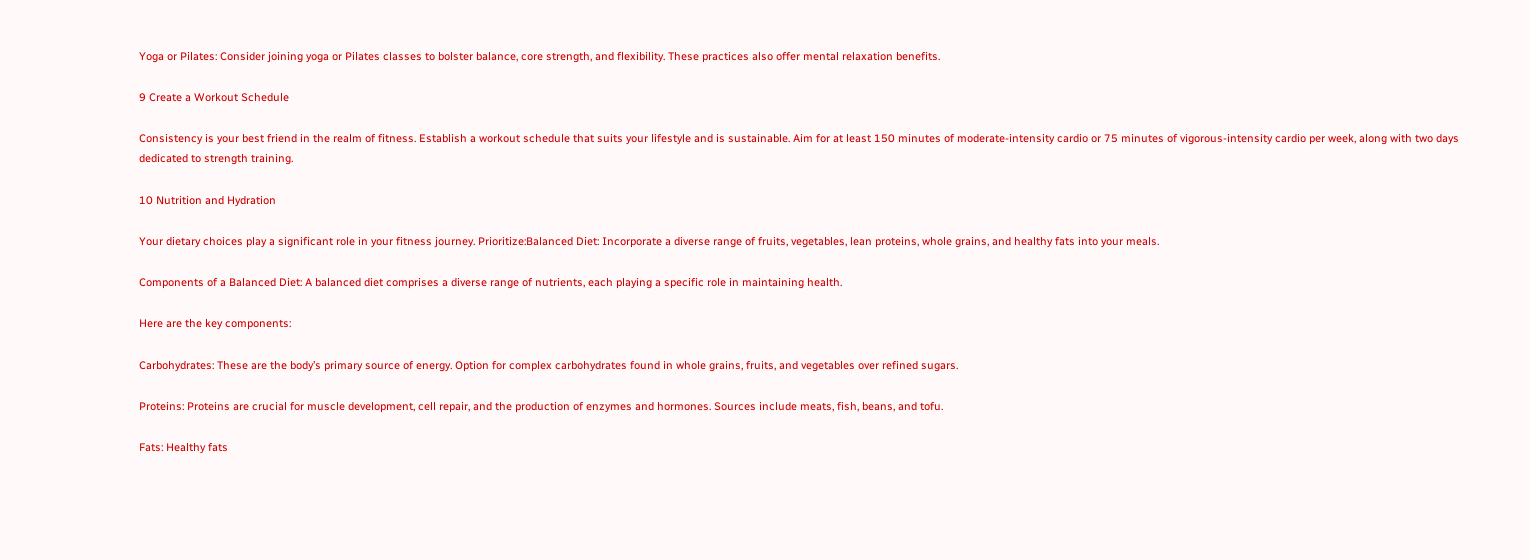Yoga or Pilates: Consider joining yoga or Pilates classes to bolster balance, core strength, and flexibility. These practices also offer mental relaxation benefits.

9 Create a Workout Schedule

Consistency is your best friend in the realm of fitness. Establish a workout schedule that suits your lifestyle and is sustainable. Aim for at least 150 minutes of moderate-intensity cardio or 75 minutes of vigorous-intensity cardio per week, along with two days dedicated to strength training.

10 Nutrition and Hydration

Your dietary choices play a significant role in your fitness journey. Prioritize:Balanced Diet: Incorporate a diverse range of fruits, vegetables, lean proteins, whole grains, and healthy fats into your meals.

Components of a Balanced Diet: A balanced diet comprises a diverse range of nutrients, each playing a specific role in maintaining health.

Here are the key components:

Carbohydrates: These are the body’s primary source of energy. Option for complex carbohydrates found in whole grains, fruits, and vegetables over refined sugars.

Proteins: Proteins are crucial for muscle development, cell repair, and the production of enzymes and hormones. Sources include meats, fish, beans, and tofu.

Fats: Healthy fats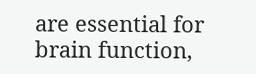are essential for brain function,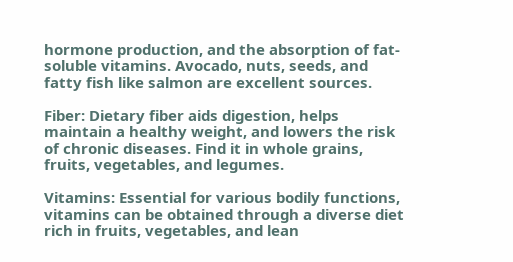hormone production, and the absorption of fat-soluble vitamins. Avocado, nuts, seeds, and fatty fish like salmon are excellent sources.

Fiber: Dietary fiber aids digestion, helps maintain a healthy weight, and lowers the risk of chronic diseases. Find it in whole grains, fruits, vegetables, and legumes.

Vitamins: Essential for various bodily functions, vitamins can be obtained through a diverse diet rich in fruits, vegetables, and lean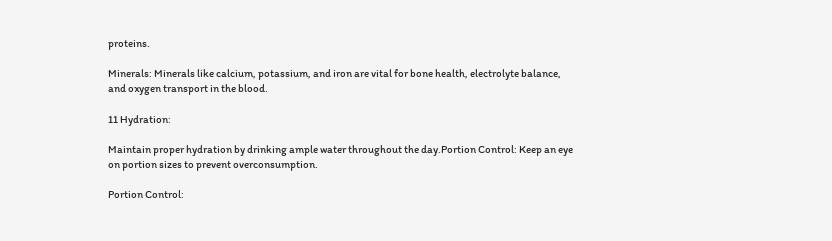proteins.

Minerals: Minerals like calcium, potassium, and iron are vital for bone health, electrolyte balance, and oxygen transport in the blood.

11 Hydration:

Maintain proper hydration by drinking ample water throughout the day.Portion Control: Keep an eye on portion sizes to prevent overconsumption.

Portion Control: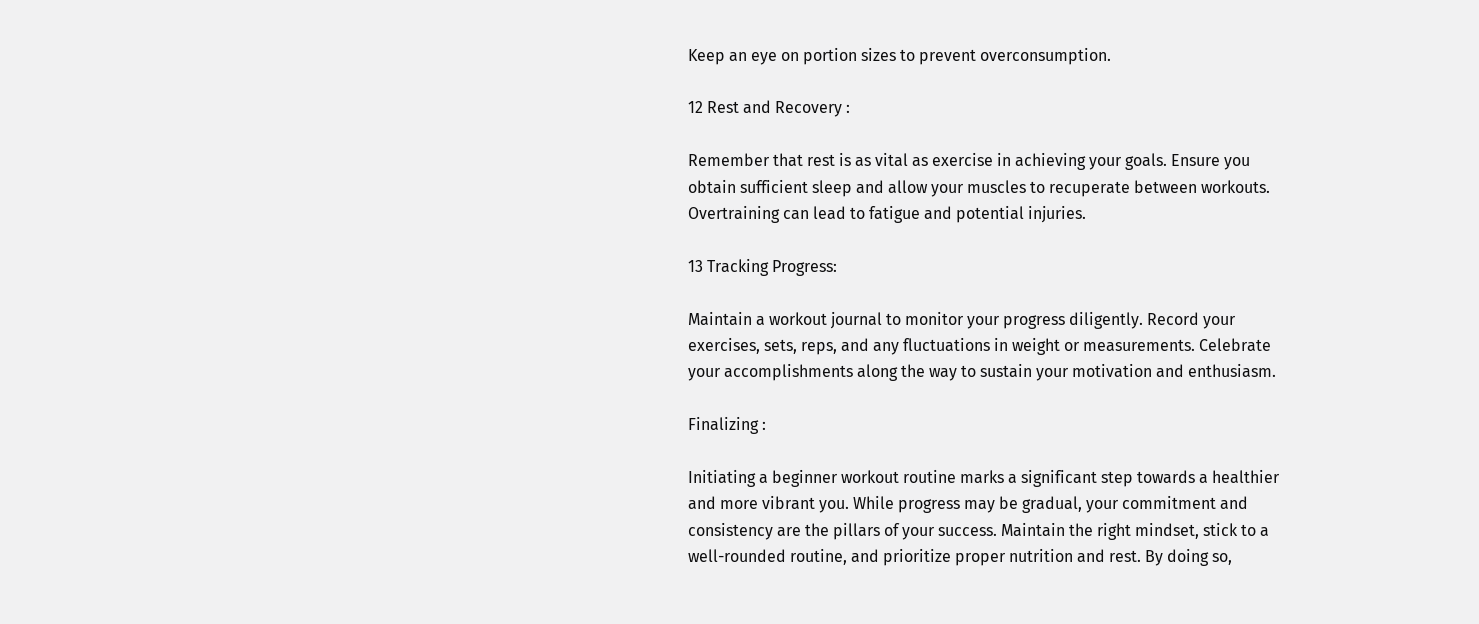Keep an eye on portion sizes to prevent overconsumption.

12 Rest and Recovery :

Remember that rest is as vital as exercise in achieving your goals. Ensure you obtain sufficient sleep and allow your muscles to recuperate between workouts. Overtraining can lead to fatigue and potential injuries.

13 Tracking Progress:

Maintain a workout journal to monitor your progress diligently. Record your exercises, sets, reps, and any fluctuations in weight or measurements. Celebrate your accomplishments along the way to sustain your motivation and enthusiasm.

Finalizing :

Initiating a beginner workout routine marks a significant step towards a healthier and more vibrant you. While progress may be gradual, your commitment and consistency are the pillars of your success. Maintain the right mindset, stick to a well-rounded routine, and prioritize proper nutrition and rest. By doing so,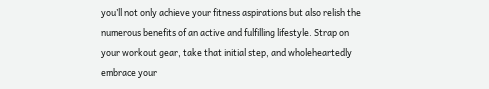you’ll not only achieve your fitness aspirations but also relish the numerous benefits of an active and fulfilling lifestyle. Strap on your workout gear, take that initial step, and wholeheartedly embrace your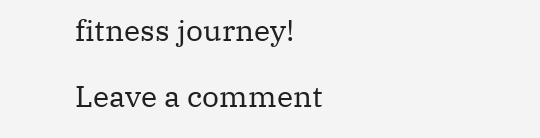fitness journey!

Leave a comment